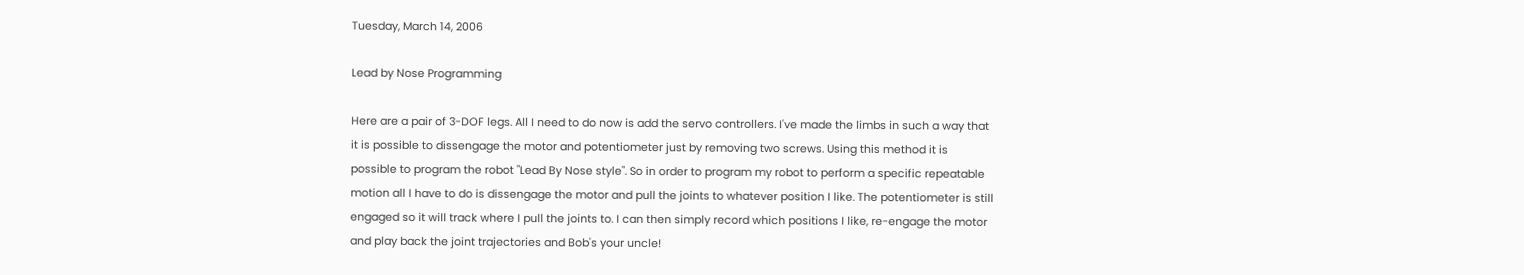Tuesday, March 14, 2006

Lead by Nose Programming

Here are a pair of 3-DOF legs. All I need to do now is add the servo controllers. I've made the limbs in such a way that it is possible to dissengage the motor and potentiometer just by removing two screws. Using this method it is possible to program the robot "Lead By Nose style". So in order to program my robot to perform a specific repeatable motion all I have to do is dissengage the motor and pull the joints to whatever position I like. The potentiometer is still engaged so it will track where I pull the joints to. I can then simply record which positions I like, re-engage the motor and play back the joint trajectories and Bob's your uncle!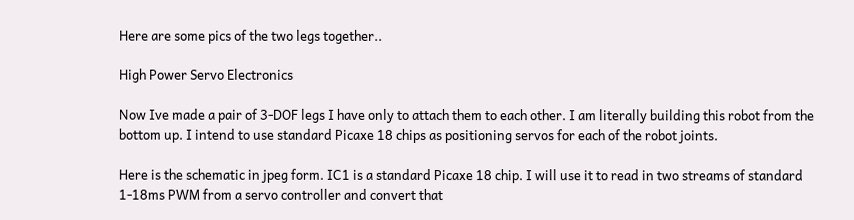Here are some pics of the two legs together..

High Power Servo Electronics

Now Ive made a pair of 3-DOF legs I have only to attach them to each other. I am literally building this robot from the bottom up. I intend to use standard Picaxe 18 chips as positioning servos for each of the robot joints.

Here is the schematic in jpeg form. IC1 is a standard Picaxe 18 chip. I will use it to read in two streams of standard 1-18ms PWM from a servo controller and convert that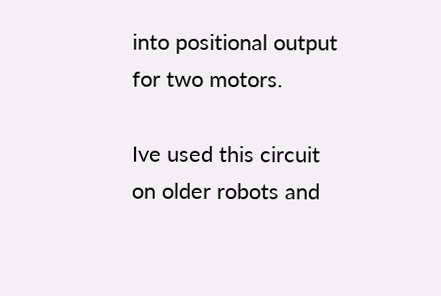into positional output for two motors.

Ive used this circuit on older robots and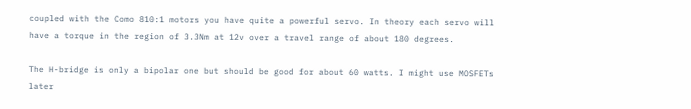coupled with the Como 810:1 motors you have quite a powerful servo. In theory each servo will have a torque in the region of 3.3Nm at 12v over a travel range of about 180 degrees.

The H-bridge is only a bipolar one but should be good for about 60 watts. I might use MOSFETs later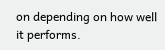on depending on how well it performs.